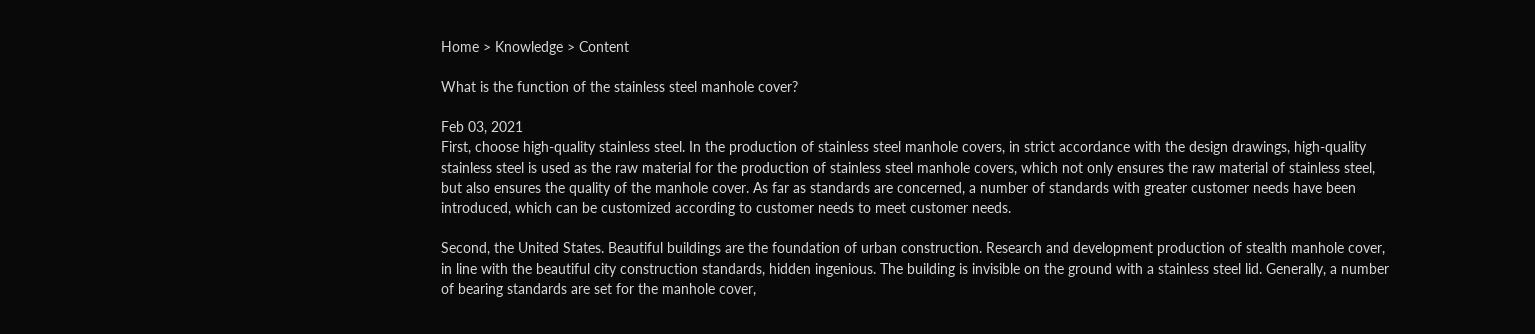Home > Knowledge > Content

What is the function of the stainless steel manhole cover?

Feb 03, 2021
First, choose high-quality stainless steel. In the production of stainless steel manhole covers, in strict accordance with the design drawings, high-quality stainless steel is used as the raw material for the production of stainless steel manhole covers, which not only ensures the raw material of stainless steel, but also ensures the quality of the manhole cover. As far as standards are concerned, a number of standards with greater customer needs have been introduced, which can be customized according to customer needs to meet customer needs.

Second, the United States. Beautiful buildings are the foundation of urban construction. Research and development production of stealth manhole cover, in line with the beautiful city construction standards, hidden ingenious. The building is invisible on the ground with a stainless steel lid. Generally, a number of bearing standards are set for the manhole cover,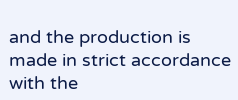and the production is made in strict accordance with the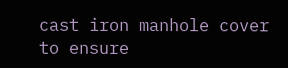cast iron manhole cover to ensure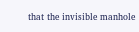that the invisible manhole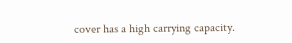cover has a high carrying capacity.